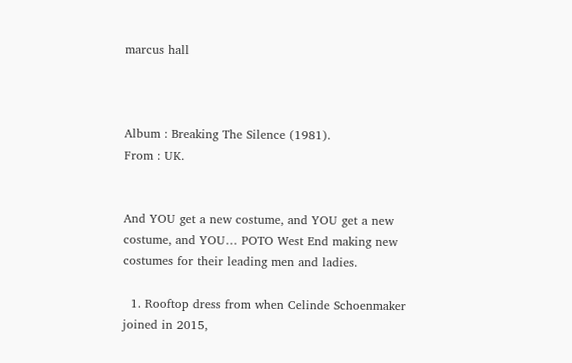marcus hall



Album : Breaking The Silence (1981).
From : UK.


And YOU get a new costume, and YOU get a new costume, and YOU… POTO West End making new costumes for their leading men and ladies.

  1. Rooftop dress from when Celinde Schoenmaker joined in 2015,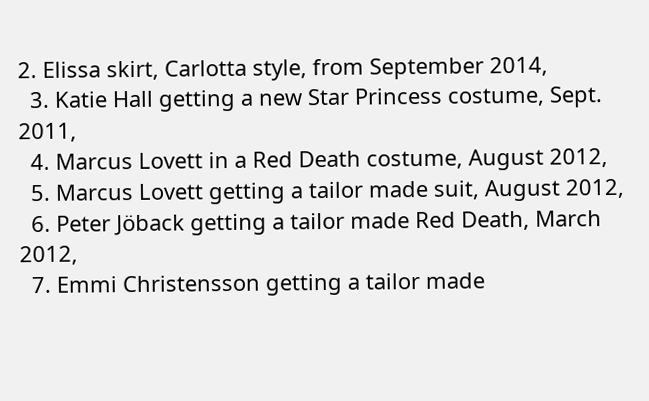2. Elissa skirt, Carlotta style, from September 2014,
  3. Katie Hall getting a new Star Princess costume, Sept. 2011,
  4. Marcus Lovett in a Red Death costume, August 2012,
  5. Marcus Lovett getting a tailor made suit, August 2012,
  6. Peter Jöback getting a tailor made Red Death, March 2012,
  7. Emmi Christensson getting a tailor made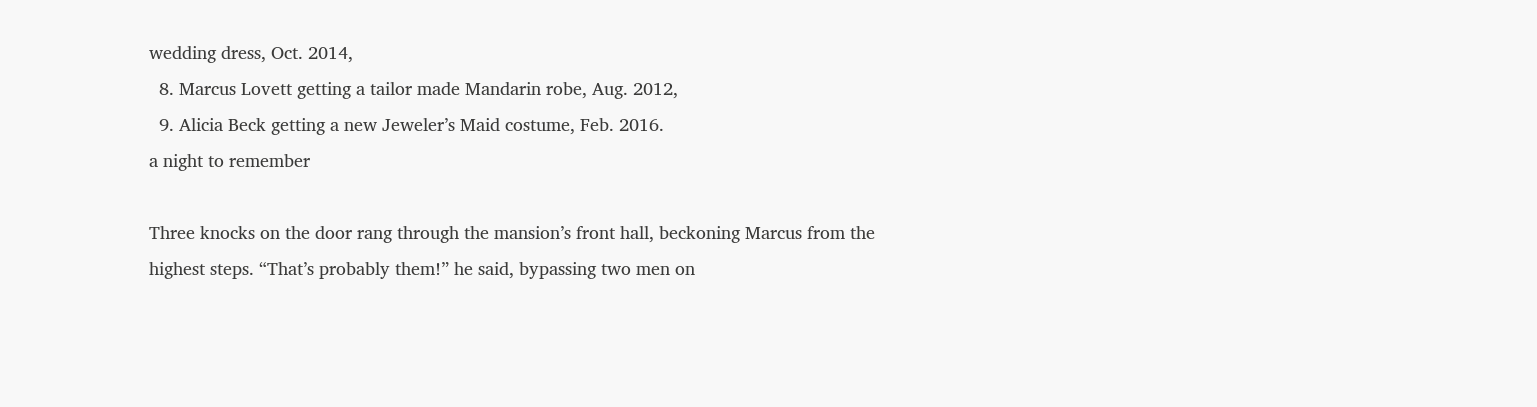wedding dress, Oct. 2014,
  8. Marcus Lovett getting a tailor made Mandarin robe, Aug. 2012,
  9. Alicia Beck getting a new Jeweler’s Maid costume, Feb. 2016.
a night to remember

Three knocks on the door rang through the mansion’s front hall, beckoning Marcus from the highest steps. “That’s probably them!” he said, bypassing two men on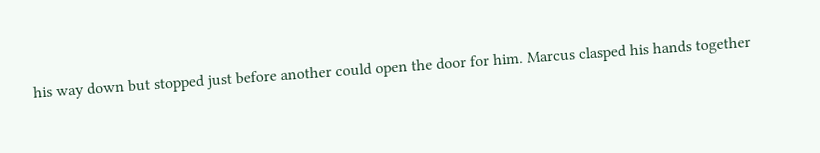his way down but stopped just before another could open the door for him. Marcus clasped his hands together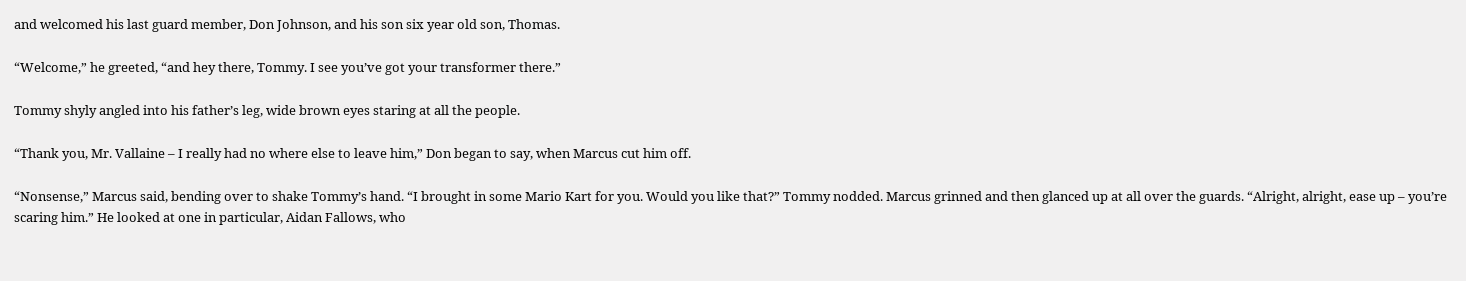and welcomed his last guard member, Don Johnson, and his son six year old son, Thomas.

“Welcome,” he greeted, “and hey there, Tommy. I see you’ve got your transformer there.”

Tommy shyly angled into his father’s leg, wide brown eyes staring at all the people.

“Thank you, Mr. Vallaine – I really had no where else to leave him,” Don began to say, when Marcus cut him off.

“Nonsense,” Marcus said, bending over to shake Tommy’s hand. “I brought in some Mario Kart for you. Would you like that?” Tommy nodded. Marcus grinned and then glanced up at all over the guards. “Alright, alright, ease up – you’re scaring him.” He looked at one in particular, Aidan Fallows, who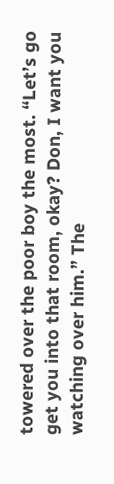towered over the poor boy the most. “Let’s go get you into that room, okay? Don, I want you watching over him.” The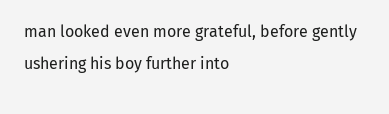man looked even more grateful, before gently ushering his boy further into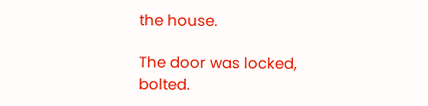the house.

The door was locked, bolted.